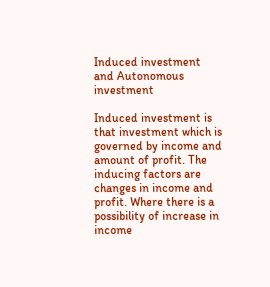Induced investment and Autonomous investment

Induced investment is that investment which is governed by income and amount of profit. The inducing factors are changes in income and profit. Where there is a possibility of increase in income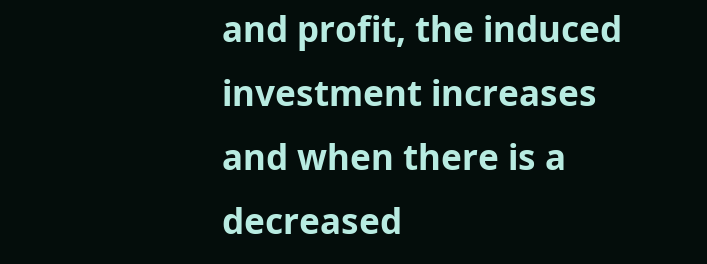and profit, the induced investment increases and when there is a decreased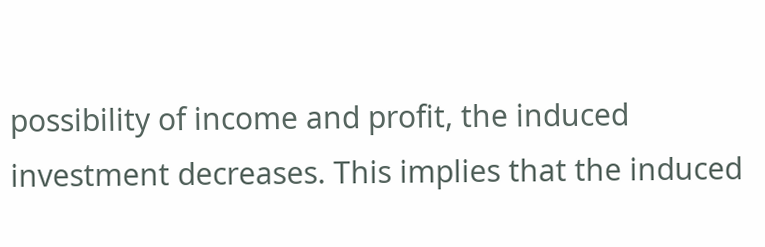possibility of income and profit, the induced investment decreases. This implies that the induced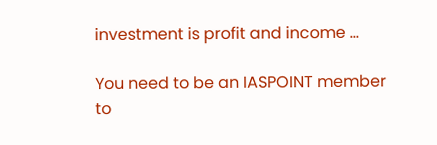investment is profit and income …

You need to be an IASPOINT member to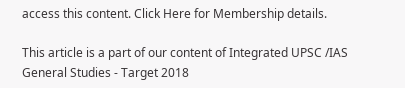access this content. Click Here for Membership details.

This article is a part of our content of Integrated UPSC /IAS General Studies - Target 2018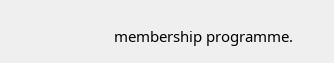membership programme.